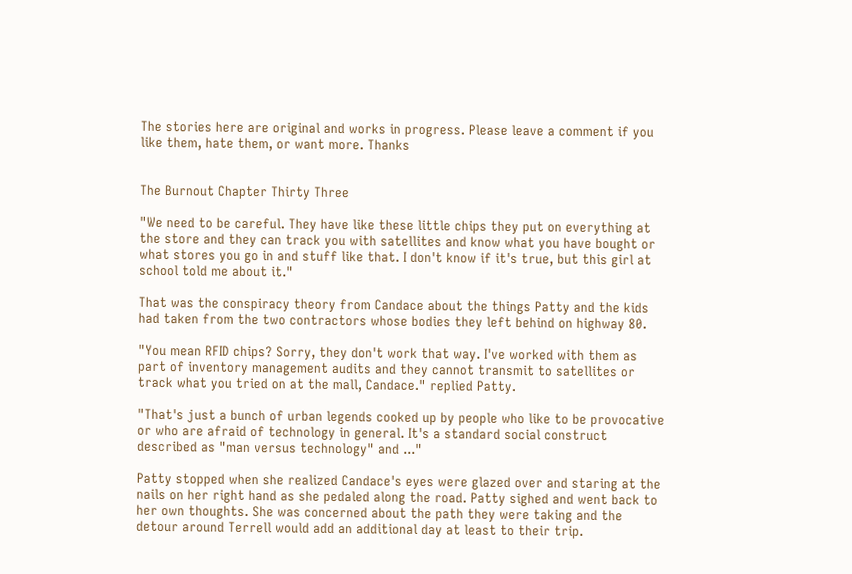The stories here are original and works in progress. Please leave a comment if you like them, hate them, or want more. Thanks


The Burnout Chapter Thirty Three

"We need to be careful. They have like these little chips they put on everything at the store and they can track you with satellites and know what you have bought or what stores you go in and stuff like that. I don't know if it's true, but this girl at school told me about it."

That was the conspiracy theory from Candace about the things Patty and the kids had taken from the two contractors whose bodies they left behind on highway 80.

"You mean RFID chips? Sorry, they don't work that way. I've worked with them as part of inventory management audits and they cannot transmit to satellites or track what you tried on at the mall, Candace." replied Patty.

"That's just a bunch of urban legends cooked up by people who like to be provocative or who are afraid of technology in general. It's a standard social construct described as "man versus technology" and ..."

Patty stopped when she realized Candace's eyes were glazed over and staring at the nails on her right hand as she pedaled along the road. Patty sighed and went back to her own thoughts. She was concerned about the path they were taking and the detour around Terrell would add an additional day at least to their trip.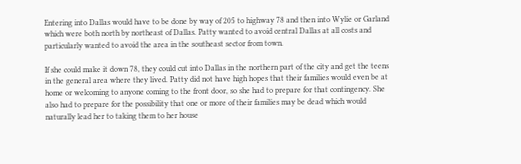Entering into Dallas would have to be done by way of 205 to highway 78 and then into Wylie or Garland which were both north by northeast of Dallas. Patty wanted to avoid central Dallas at all costs and particularly wanted to avoid the area in the southeast sector from town.

If she could make it down 78, they could cut into Dallas in the northern part of the city and get the teens in the general area where they lived. Patty did not have high hopes that their families would even be at home or welcoming to anyone coming to the front door, so she had to prepare for that contingency. She also had to prepare for the possibility that one or more of their families may be dead which would naturally lead her to taking them to her house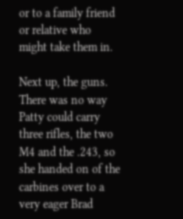or to a family friend or relative who might take them in.

Next up, the guns. There was no way Patty could carry three rifles, the two M4 and the .243, so she handed on of the carbines over to a very eager Brad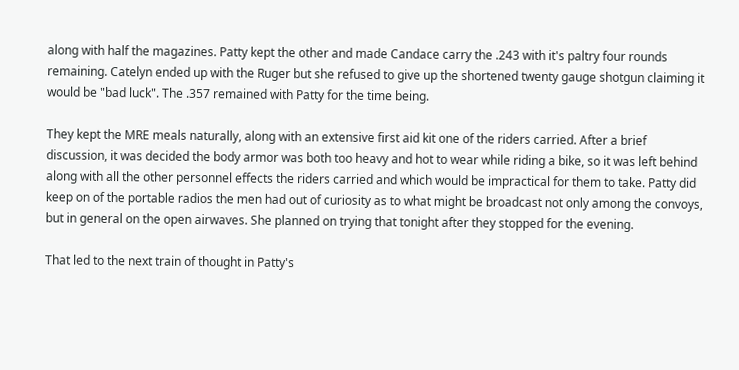along with half the magazines. Patty kept the other and made Candace carry the .243 with it's paltry four rounds remaining. Catelyn ended up with the Ruger but she refused to give up the shortened twenty gauge shotgun claiming it would be "bad luck". The .357 remained with Patty for the time being.

They kept the MRE meals naturally, along with an extensive first aid kit one of the riders carried. After a brief discussion, it was decided the body armor was both too heavy and hot to wear while riding a bike, so it was left behind along with all the other personnel effects the riders carried and which would be impractical for them to take. Patty did keep on of the portable radios the men had out of curiosity as to what might be broadcast not only among the convoys, but in general on the open airwaves. She planned on trying that tonight after they stopped for the evening.

That led to the next train of thought in Patty's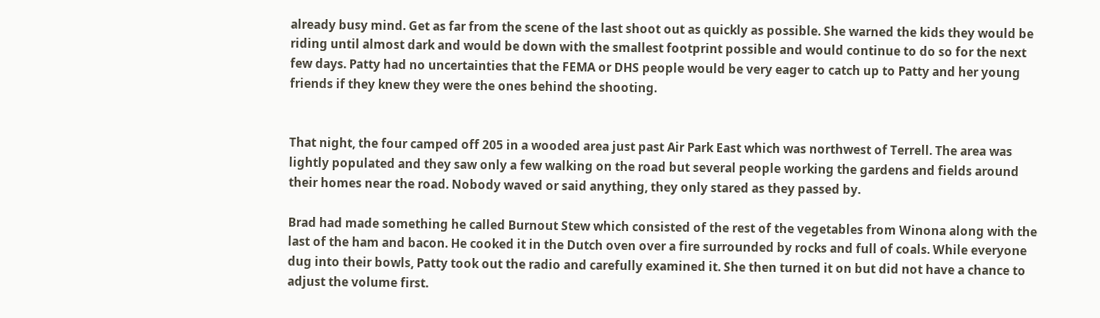already busy mind. Get as far from the scene of the last shoot out as quickly as possible. She warned the kids they would be riding until almost dark and would be down with the smallest footprint possible and would continue to do so for the next few days. Patty had no uncertainties that the FEMA or DHS people would be very eager to catch up to Patty and her young friends if they knew they were the ones behind the shooting.


That night, the four camped off 205 in a wooded area just past Air Park East which was northwest of Terrell. The area was lightly populated and they saw only a few walking on the road but several people working the gardens and fields around their homes near the road. Nobody waved or said anything, they only stared as they passed by.

Brad had made something he called Burnout Stew which consisted of the rest of the vegetables from Winona along with the last of the ham and bacon. He cooked it in the Dutch oven over a fire surrounded by rocks and full of coals. While everyone dug into their bowls, Patty took out the radio and carefully examined it. She then turned it on but did not have a chance to adjust the volume first.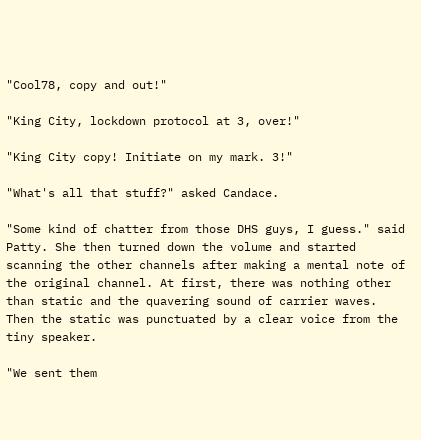"Cool78, copy and out!"

"King City, lockdown protocol at 3, over!"

"King City copy! Initiate on my mark. 3!"

"What's all that stuff?" asked Candace.

"Some kind of chatter from those DHS guys, I guess." said Patty. She then turned down the volume and started scanning the other channels after making a mental note of the original channel. At first, there was nothing other than static and the quavering sound of carrier waves. Then the static was punctuated by a clear voice from the tiny speaker.

"We sent them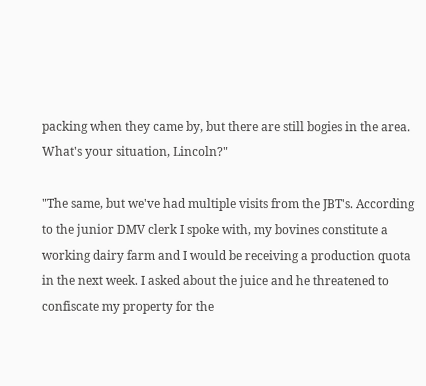packing when they came by, but there are still bogies in the area. What's your situation, Lincoln?"

"The same, but we've had multiple visits from the JBT's. According to the junior DMV clerk I spoke with, my bovines constitute a working dairy farm and I would be receiving a production quota in the next week. I asked about the juice and he threatened to confiscate my property for the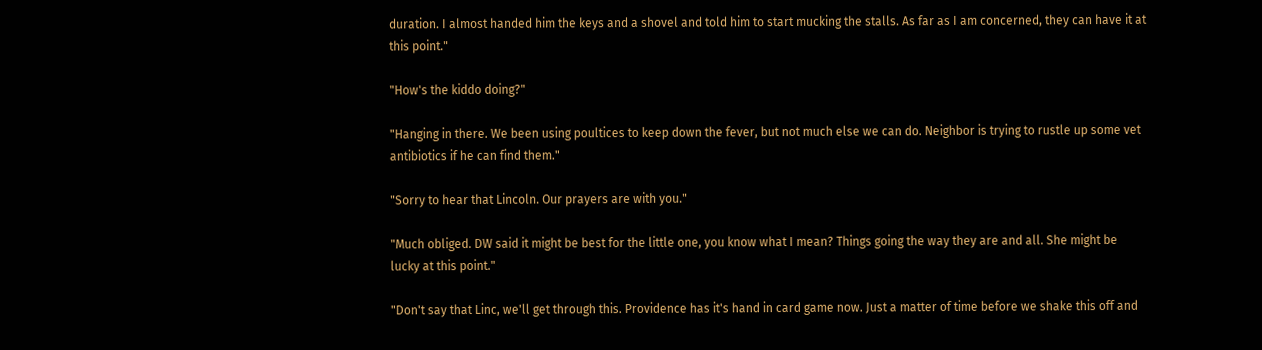duration. I almost handed him the keys and a shovel and told him to start mucking the stalls. As far as I am concerned, they can have it at this point."

"How's the kiddo doing?"

"Hanging in there. We been using poultices to keep down the fever, but not much else we can do. Neighbor is trying to rustle up some vet antibiotics if he can find them."

"Sorry to hear that Lincoln. Our prayers are with you."

"Much obliged. DW said it might be best for the little one, you know what I mean? Things going the way they are and all. She might be lucky at this point."

"Don't say that Linc, we'll get through this. Providence has it's hand in card game now. Just a matter of time before we shake this off and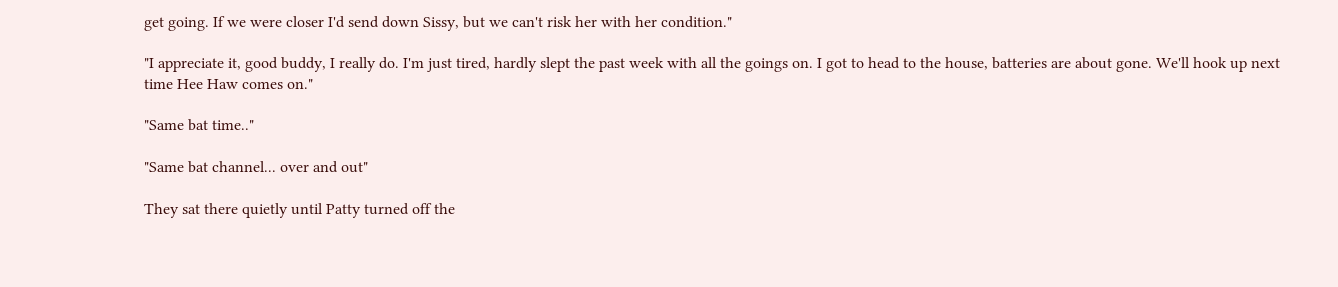get going. If we were closer I'd send down Sissy, but we can't risk her with her condition."

"I appreciate it, good buddy, I really do. I'm just tired, hardly slept the past week with all the goings on. I got to head to the house, batteries are about gone. We'll hook up next time Hee Haw comes on."

"Same bat time.."

"Same bat channel... over and out"

They sat there quietly until Patty turned off the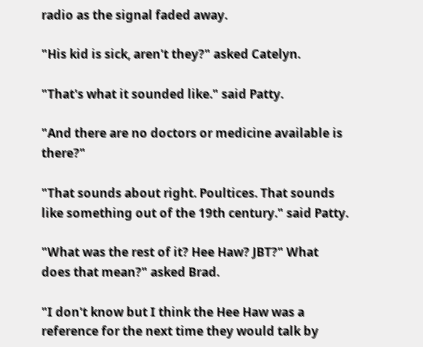radio as the signal faded away.

"His kid is sick, aren't they?" asked Catelyn.

"That's what it sounded like." said Patty.

"And there are no doctors or medicine available is there?"

"That sounds about right. Poultices. That sounds like something out of the 19th century." said Patty.

"What was the rest of it? Hee Haw? JBT?" What does that mean?" asked Brad.

"I don't know but I think the Hee Haw was a reference for the next time they would talk by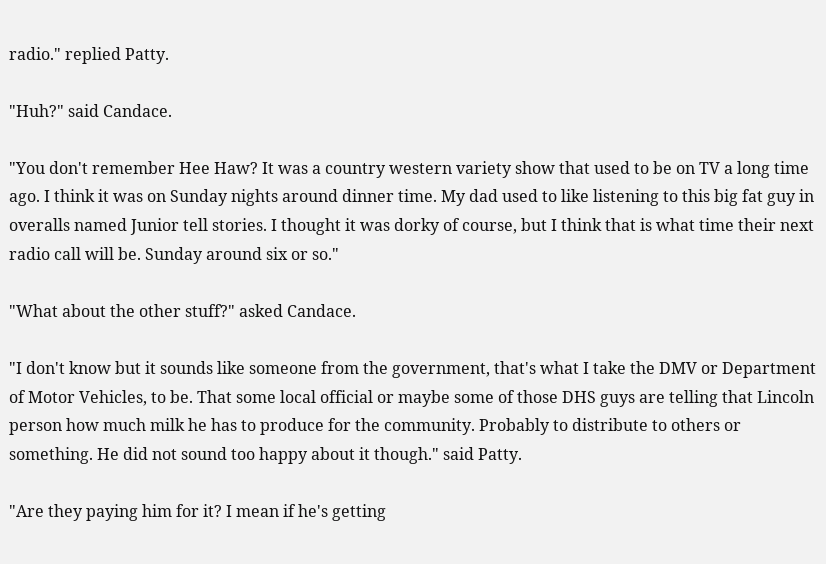radio." replied Patty.

"Huh?" said Candace.

"You don't remember Hee Haw? It was a country western variety show that used to be on TV a long time ago. I think it was on Sunday nights around dinner time. My dad used to like listening to this big fat guy in overalls named Junior tell stories. I thought it was dorky of course, but I think that is what time their next radio call will be. Sunday around six or so."

"What about the other stuff?" asked Candace.

"I don't know but it sounds like someone from the government, that's what I take the DMV or Department of Motor Vehicles, to be. That some local official or maybe some of those DHS guys are telling that Lincoln person how much milk he has to produce for the community. Probably to distribute to others or something. He did not sound too happy about it though." said Patty.

"Are they paying him for it? I mean if he's getting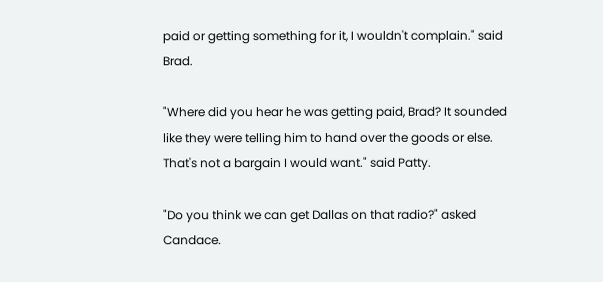paid or getting something for it, I wouldn't complain." said Brad.

"Where did you hear he was getting paid, Brad? It sounded like they were telling him to hand over the goods or else. That's not a bargain I would want." said Patty.

"Do you think we can get Dallas on that radio?" asked Candace.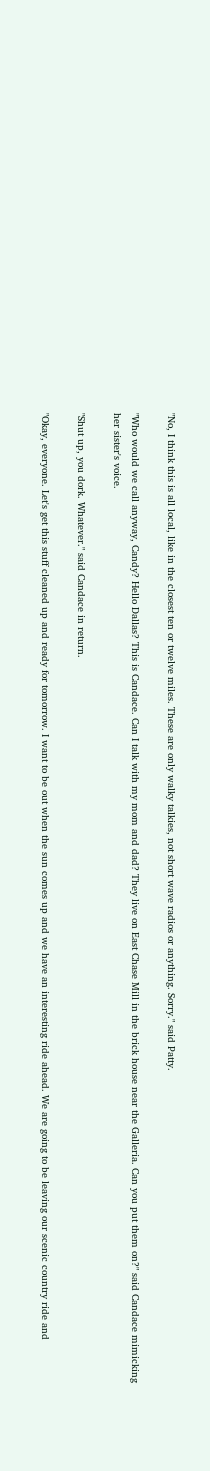"No, I think this is all local, like in the closest ten or twelve miles. These are only walky talkies, not short wave radios or anything. Sorry." said Patty.

"Who would we call anyway, Candy? Hello Dallas? This is Candace. Can I talk with my mom and dad? They live on East Chase Mill in the brick house near the Galleria. Can you put them on?" said Candace mimicking her sister's voice.

"Shut up, you dork. Whatever." said Candace in return.

"Okay, everyone. Let's get this stuff cleaned up and ready for tomorrow. I want to be out when the sun comes up and we have an interesting ride ahead. We are going to be leaving our scenic country ride and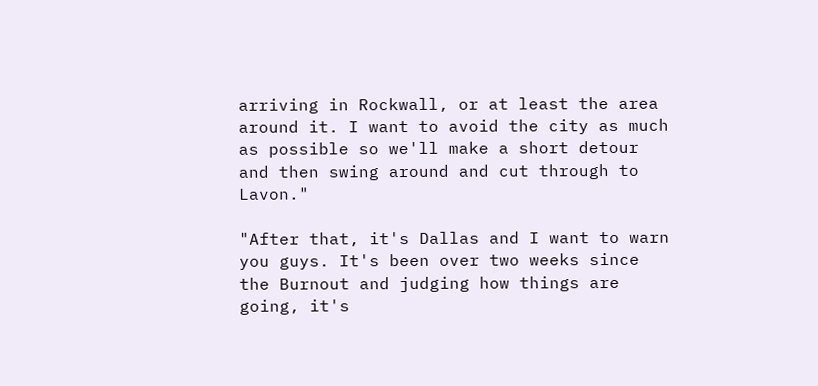arriving in Rockwall, or at least the area around it. I want to avoid the city as much as possible so we'll make a short detour and then swing around and cut through to Lavon."

"After that, it's Dallas and I want to warn you guys. It's been over two weeks since the Burnout and judging how things are going, it's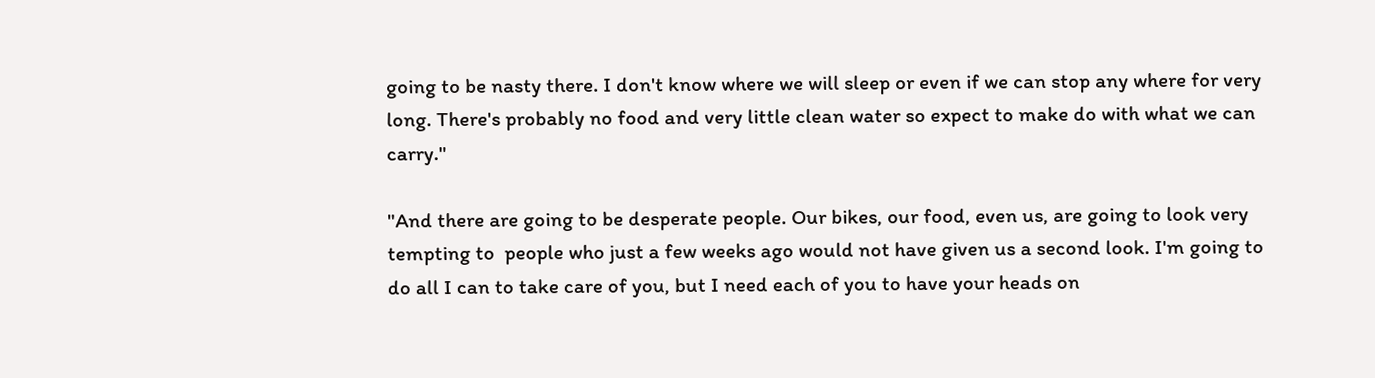going to be nasty there. I don't know where we will sleep or even if we can stop any where for very long. There's probably no food and very little clean water so expect to make do with what we can carry."

"And there are going to be desperate people. Our bikes, our food, even us, are going to look very tempting to  people who just a few weeks ago would not have given us a second look. I'm going to do all I can to take care of you, but I need each of you to have your heads on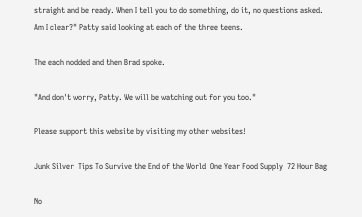straight and be ready. When I tell you to do something, do it, no questions asked. Am I clear?" Patty said looking at each of the three teens.

The each nodded and then Brad spoke.

"And don't worry, Patty. We will be watching out for you too."

Please support this website by visiting my other websites!

Junk Silver  Tips To Survive the End of the World  One Year Food Supply  72 Hour Bag

No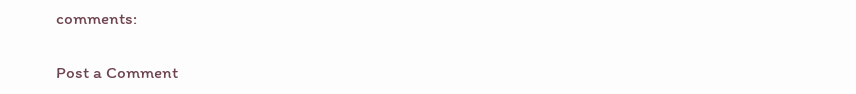comments:

Post a Comment